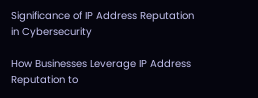Significance of IP Address Reputation in Cybersecurity

How Businesses Leverage IP Address Reputation to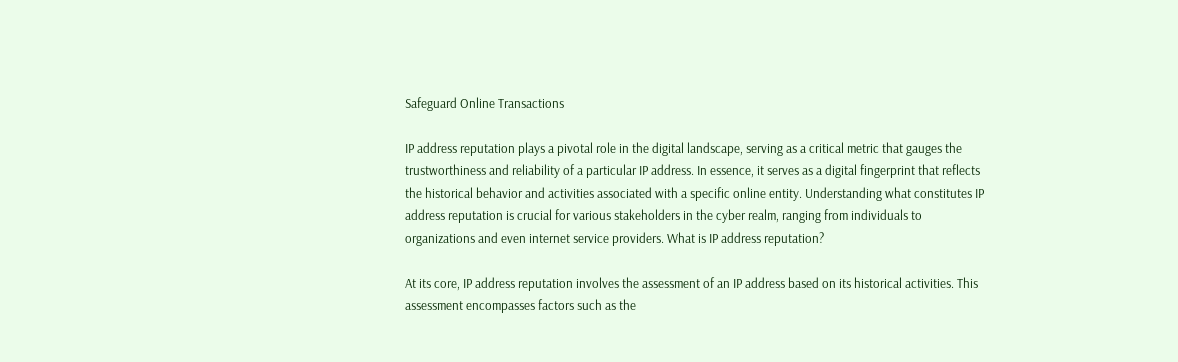Safeguard Online Transactions

IP address reputation plays a pivotal role in the digital landscape, serving as a critical metric that gauges the trustworthiness and reliability of a particular IP address. In essence, it serves as a digital fingerprint that reflects the historical behavior and activities associated with a specific online entity. Understanding what constitutes IP address reputation is crucial for various stakeholders in the cyber realm, ranging from individuals to organizations and even internet service providers. What is IP address reputation?

At its core, IP address reputation involves the assessment of an IP address based on its historical activities. This assessment encompasses factors such as the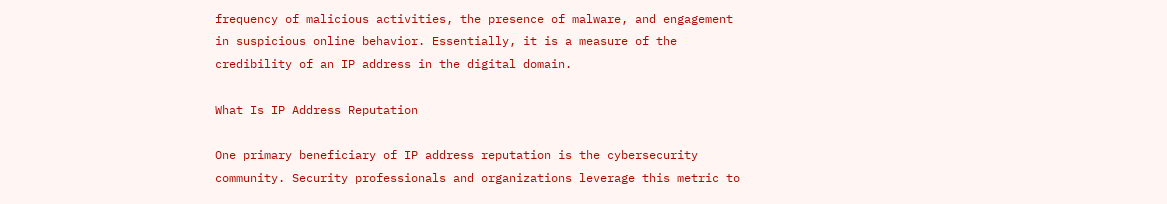frequency of malicious activities, the presence of malware, and engagement in suspicious online behavior. Essentially, it is a measure of the credibility of an IP address in the digital domain.

What Is IP Address Reputation

One primary beneficiary of IP address reputation is the cybersecurity community. Security professionals and organizations leverage this metric to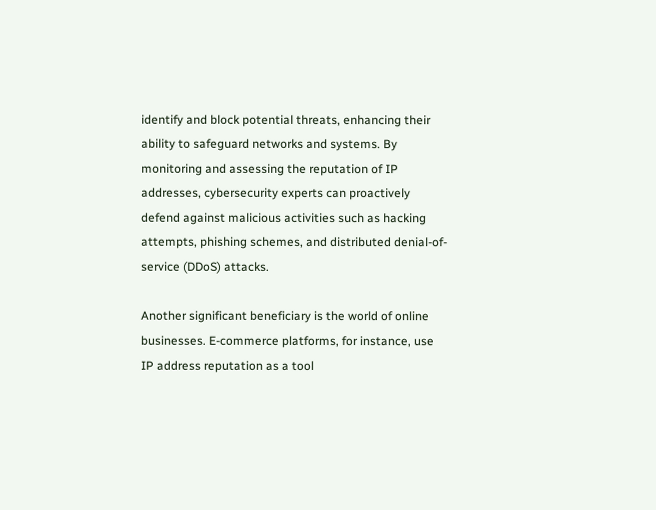identify and block potential threats, enhancing their ability to safeguard networks and systems. By monitoring and assessing the reputation of IP addresses, cybersecurity experts can proactively defend against malicious activities such as hacking attempts, phishing schemes, and distributed denial-of-service (DDoS) attacks.

Another significant beneficiary is the world of online businesses. E-commerce platforms, for instance, use IP address reputation as a tool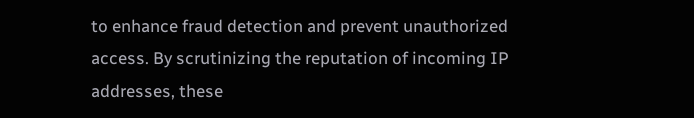to enhance fraud detection and prevent unauthorized access. By scrutinizing the reputation of incoming IP addresses, these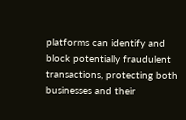platforms can identify and block potentially fraudulent transactions, protecting both businesses and their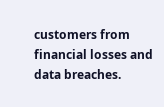customers from financial losses and data breaches.